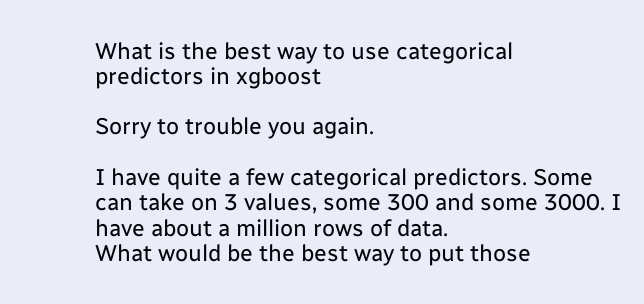What is the best way to use categorical predictors in xgboost

Sorry to trouble you again.

I have quite a few categorical predictors. Some can take on 3 values, some 300 and some 3000. I have about a million rows of data.
What would be the best way to put those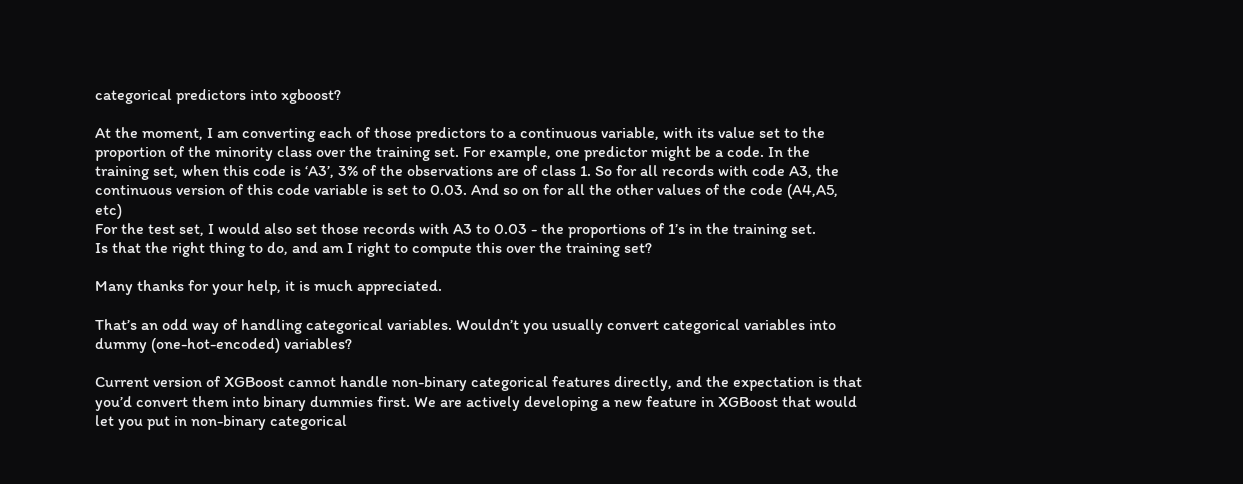categorical predictors into xgboost?

At the moment, I am converting each of those predictors to a continuous variable, with its value set to the proportion of the minority class over the training set. For example, one predictor might be a code. In the training set, when this code is ‘A3’, 3% of the observations are of class 1. So for all records with code A3, the continuous version of this code variable is set to 0.03. And so on for all the other values of the code (A4,A5, etc)
For the test set, I would also set those records with A3 to 0.03 - the proportions of 1’s in the training set.
Is that the right thing to do, and am I right to compute this over the training set?

Many thanks for your help, it is much appreciated.

That’s an odd way of handling categorical variables. Wouldn’t you usually convert categorical variables into dummy (one-hot-encoded) variables?

Current version of XGBoost cannot handle non-binary categorical features directly, and the expectation is that you’d convert them into binary dummies first. We are actively developing a new feature in XGBoost that would let you put in non-binary categorical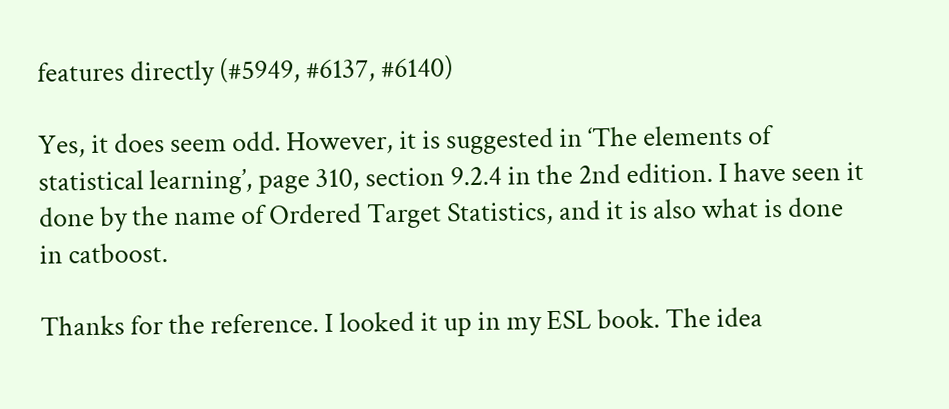features directly (#5949, #6137, #6140)

Yes, it does seem odd. However, it is suggested in ‘The elements of statistical learning’, page 310, section 9.2.4 in the 2nd edition. I have seen it done by the name of Ordered Target Statistics, and it is also what is done in catboost.

Thanks for the reference. I looked it up in my ESL book. The idea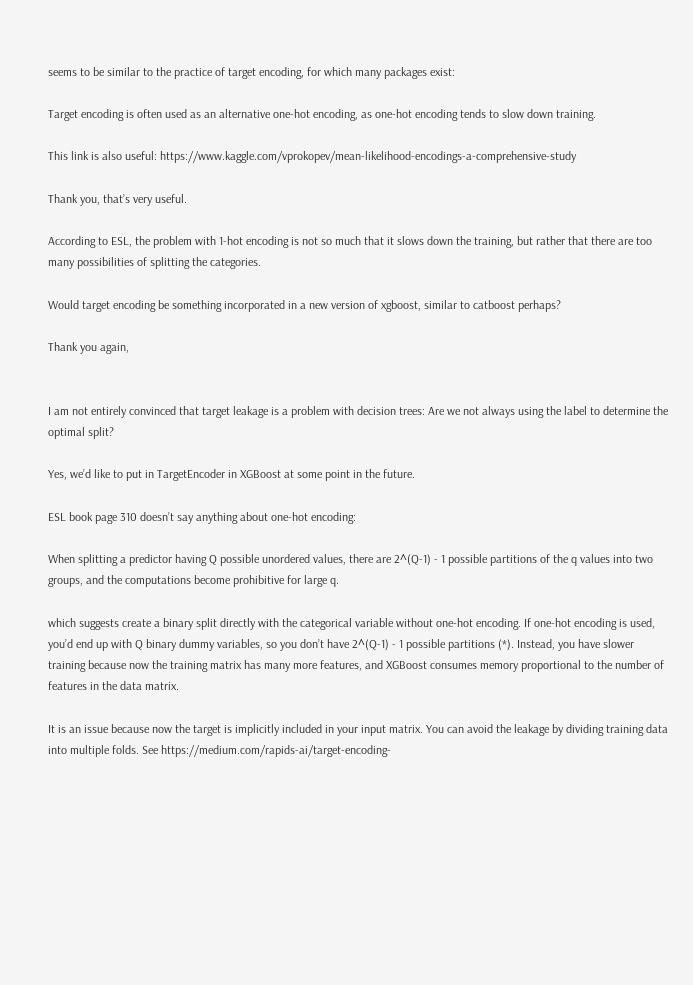seems to be similar to the practice of target encoding, for which many packages exist:

Target encoding is often used as an alternative one-hot encoding, as one-hot encoding tends to slow down training.

This link is also useful: https://www.kaggle.com/vprokopev/mean-likelihood-encodings-a-comprehensive-study

Thank you, that’s very useful.

According to ESL, the problem with 1-hot encoding is not so much that it slows down the training, but rather that there are too many possibilities of splitting the categories.

Would target encoding be something incorporated in a new version of xgboost, similar to catboost perhaps?

Thank you again,


I am not entirely convinced that target leakage is a problem with decision trees: Are we not always using the label to determine the optimal split?

Yes, we’d like to put in TargetEncoder in XGBoost at some point in the future.

ESL book page 310 doesn’t say anything about one-hot encoding:

When splitting a predictor having Q possible unordered values, there are 2^(Q-1) - 1 possible partitions of the q values into two groups, and the computations become prohibitive for large q.

which suggests create a binary split directly with the categorical variable without one-hot encoding. If one-hot encoding is used, you’d end up with Q binary dummy variables, so you don’t have 2^(Q-1) - 1 possible partitions (*). Instead, you have slower training because now the training matrix has many more features, and XGBoost consumes memory proportional to the number of features in the data matrix.

It is an issue because now the target is implicitly included in your input matrix. You can avoid the leakage by dividing training data into multiple folds. See https://medium.com/rapids-ai/target-encoding-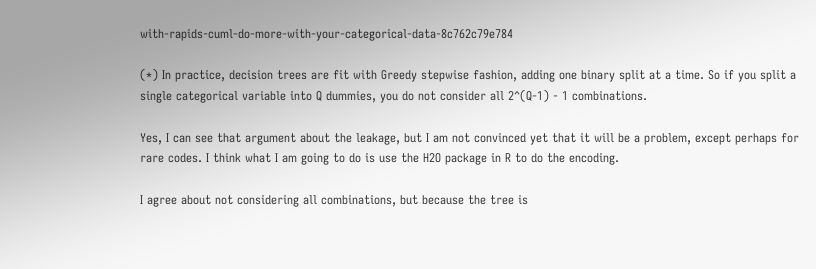with-rapids-cuml-do-more-with-your-categorical-data-8c762c79e784

(*) In practice, decision trees are fit with Greedy stepwise fashion, adding one binary split at a time. So if you split a single categorical variable into Q dummies, you do not consider all 2^(Q-1) - 1 combinations.

Yes, I can see that argument about the leakage, but I am not convinced yet that it will be a problem, except perhaps for rare codes. I think what I am going to do is use the H2O package in R to do the encoding.

I agree about not considering all combinations, but because the tree is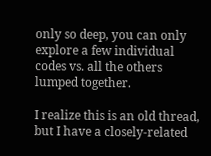only so deep, you can only explore a few individual codes vs. all the others lumped together.

I realize this is an old thread, but I have a closely-related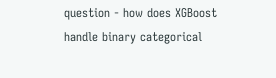question - how does XGBoost handle binary categorical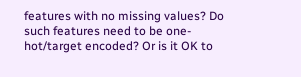features with no missing values? Do such features need to be one-hot/target encoded? Or is it OK to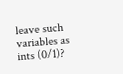leave such variables as ints (0/1)?